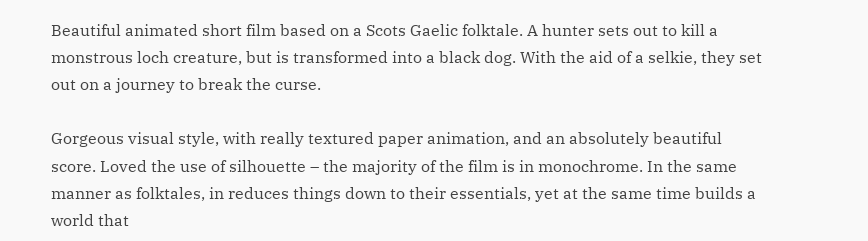Beautiful animated short film based on a Scots Gaelic folktale. A hunter sets out to kill a monstrous loch creature, but is transformed into a black dog. With the aid of a selkie, they set out on a journey to break the curse.

Gorgeous visual style, with really textured paper animation, and an absolutely beautiful score. Loved the use of silhouette – the majority of the film is in monochrome. In the same manner as folktales, in reduces things down to their essentials, yet at the same time builds a world that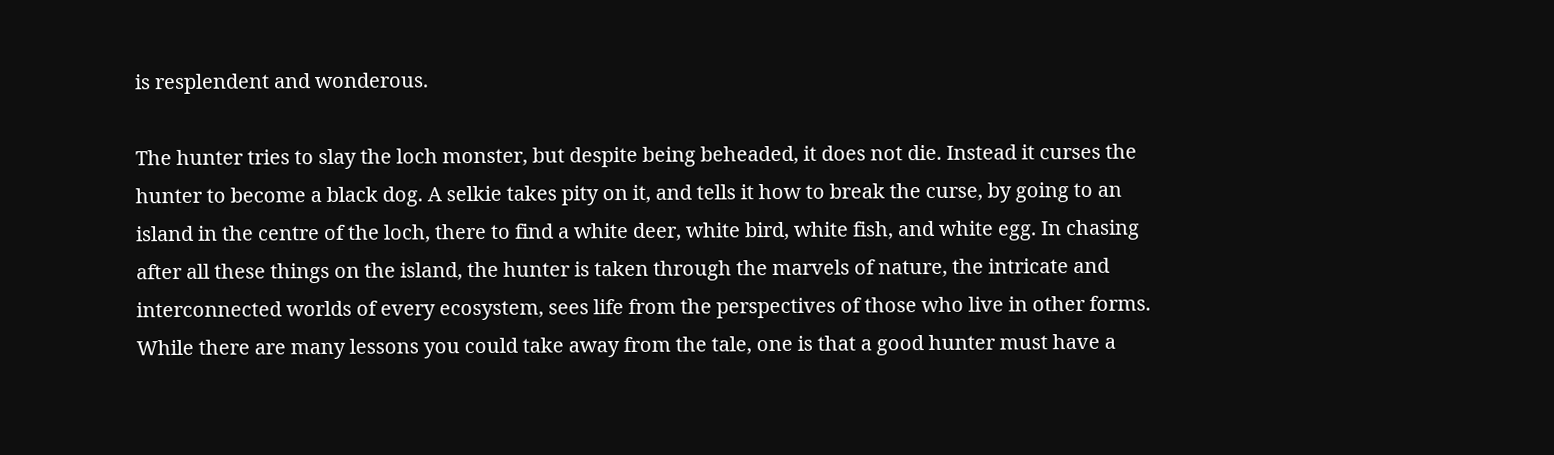is resplendent and wonderous.

The hunter tries to slay the loch monster, but despite being beheaded, it does not die. Instead it curses the hunter to become a black dog. A selkie takes pity on it, and tells it how to break the curse, by going to an island in the centre of the loch, there to find a white deer, white bird, white fish, and white egg. In chasing after all these things on the island, the hunter is taken through the marvels of nature, the intricate and interconnected worlds of every ecosystem, sees life from the perspectives of those who live in other forms. While there are many lessons you could take away from the tale, one is that a good hunter must have a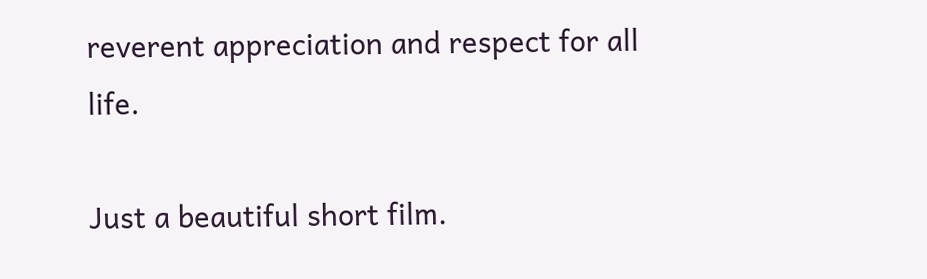reverent appreciation and respect for all life.

Just a beautiful short film.